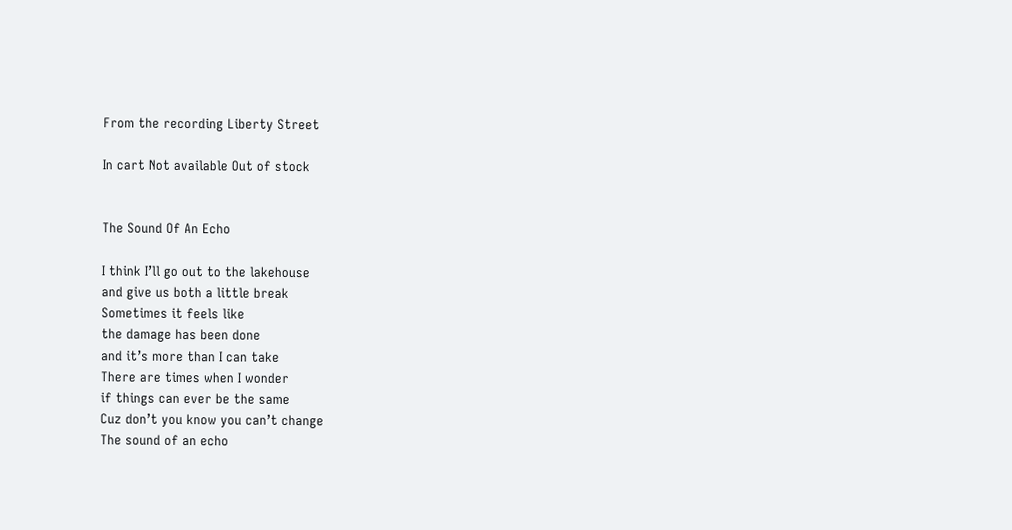From the recording Liberty Street

In cart Not available Out of stock


The Sound Of An Echo

I think I’ll go out to the lakehouse
and give us both a little break
Sometimes it feels like
the damage has been done
and it’s more than I can take
There are times when I wonder
if things can ever be the same
Cuz don’t you know you can’t change
The sound of an echo